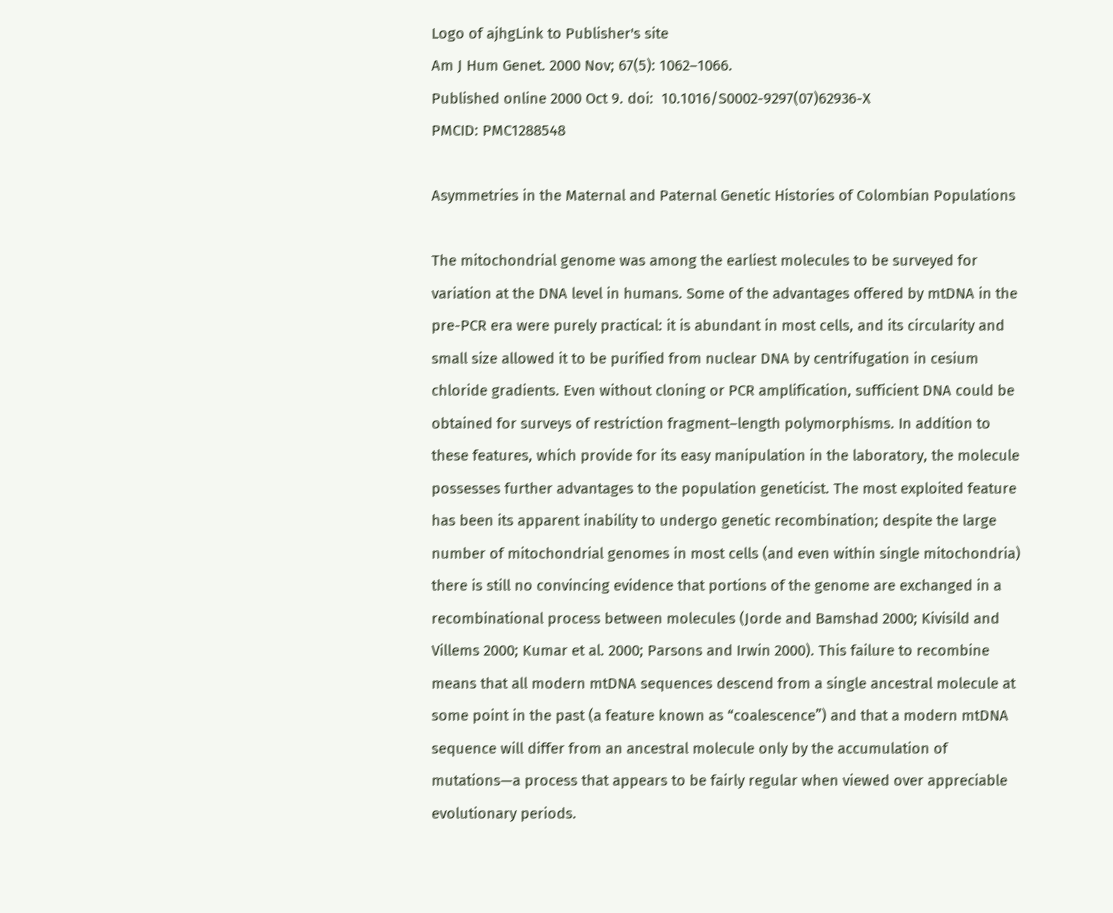Logo of ajhgLink to Publisher's site
Am J Hum Genet. 2000 Nov; 67(5): 1062–1066.
Published online 2000 Oct 9. doi:  10.1016/S0002-9297(07)62936-X
PMCID: PMC1288548

Asymmetries in the Maternal and Paternal Genetic Histories of Colombian Populations

The mitochondrial genome was among the earliest molecules to be surveyed for variation at the DNA level in humans. Some of the advantages offered by mtDNA in the pre-PCR era were purely practical: it is abundant in most cells, and its circularity and small size allowed it to be purified from nuclear DNA by centrifugation in cesium chloride gradients. Even without cloning or PCR amplification, sufficient DNA could be obtained for surveys of restriction fragment–length polymorphisms. In addition to these features, which provide for its easy manipulation in the laboratory, the molecule possesses further advantages to the population geneticist. The most exploited feature has been its apparent inability to undergo genetic recombination; despite the large number of mitochondrial genomes in most cells (and even within single mitochondria) there is still no convincing evidence that portions of the genome are exchanged in a recombinational process between molecules (Jorde and Bamshad 2000; Kivisild and Villems 2000; Kumar et al. 2000; Parsons and Irwin 2000). This failure to recombine means that all modern mtDNA sequences descend from a single ancestral molecule at some point in the past (a feature known as “coalescence”) and that a modern mtDNA sequence will differ from an ancestral molecule only by the accumulation of mutations—a process that appears to be fairly regular when viewed over appreciable evolutionary periods.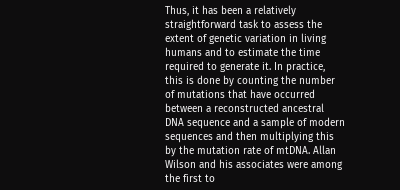Thus, it has been a relatively straightforward task to assess the extent of genetic variation in living humans and to estimate the time required to generate it. In practice, this is done by counting the number of mutations that have occurred between a reconstructed ancestral DNA sequence and a sample of modern sequences and then multiplying this by the mutation rate of mtDNA. Allan Wilson and his associates were among the first to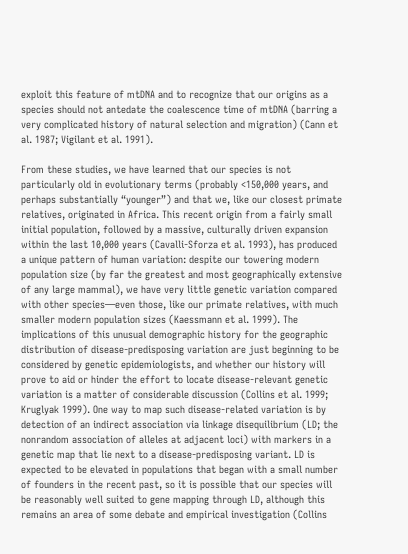exploit this feature of mtDNA and to recognize that our origins as a species should not antedate the coalescence time of mtDNA (barring a very complicated history of natural selection and migration) (Cann et al. 1987; Vigilant et al. 1991).

From these studies, we have learned that our species is not particularly old in evolutionary terms (probably <150,000 years, and perhaps substantially “younger”) and that we, like our closest primate relatives, originated in Africa. This recent origin from a fairly small initial population, followed by a massive, culturally driven expansion within the last 10,000 years (Cavalli-Sforza et al. 1993), has produced a unique pattern of human variation: despite our towering modern population size (by far the greatest and most geographically extensive of any large mammal), we have very little genetic variation compared with other species—even those, like our primate relatives, with much smaller modern population sizes (Kaessmann et al. 1999). The implications of this unusual demographic history for the geographic distribution of disease-predisposing variation are just beginning to be considered by genetic epidemiologists, and whether our history will prove to aid or hinder the effort to locate disease-relevant genetic variation is a matter of considerable discussion (Collins et al. 1999; Kruglyak 1999). One way to map such disease-related variation is by detection of an indirect association via linkage disequilibrium (LD; the nonrandom association of alleles at adjacent loci) with markers in a genetic map that lie next to a disease-predisposing variant. LD is expected to be elevated in populations that began with a small number of founders in the recent past, so it is possible that our species will be reasonably well suited to gene mapping through LD, although this remains an area of some debate and empirical investigation (Collins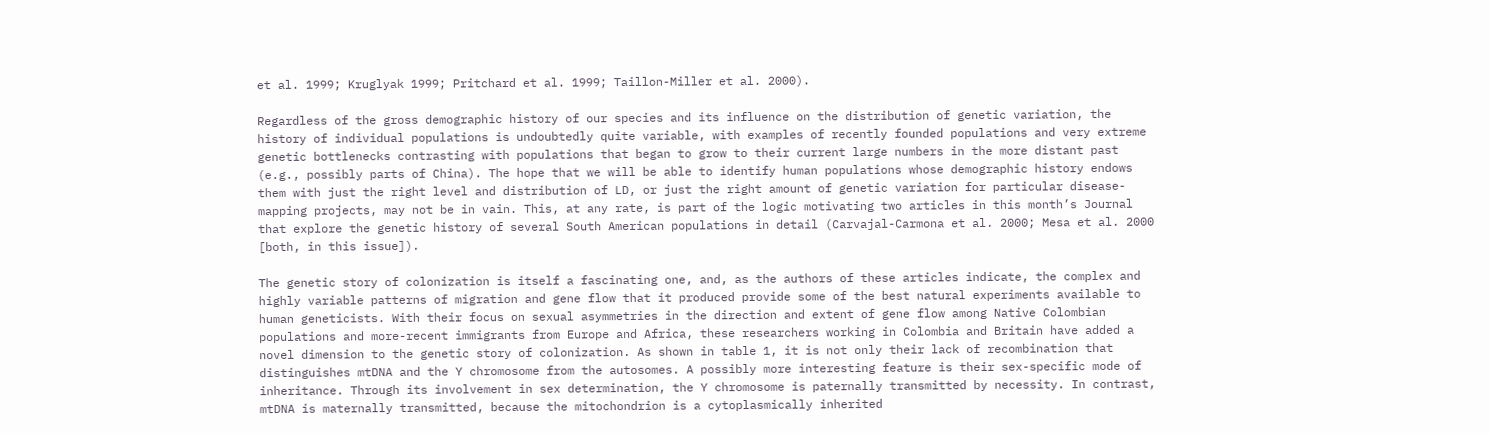et al. 1999; Kruglyak 1999; Pritchard et al. 1999; Taillon-Miller et al. 2000).

Regardless of the gross demographic history of our species and its influence on the distribution of genetic variation, the history of individual populations is undoubtedly quite variable, with examples of recently founded populations and very extreme genetic bottlenecks contrasting with populations that began to grow to their current large numbers in the more distant past (e.g., possibly parts of China). The hope that we will be able to identify human populations whose demographic history endows them with just the right level and distribution of LD, or just the right amount of genetic variation for particular disease-mapping projects, may not be in vain. This, at any rate, is part of the logic motivating two articles in this month’s Journal that explore the genetic history of several South American populations in detail (Carvajal-Carmona et al. 2000; Mesa et al. 2000 [both, in this issue]).

The genetic story of colonization is itself a fascinating one, and, as the authors of these articles indicate, the complex and highly variable patterns of migration and gene flow that it produced provide some of the best natural experiments available to human geneticists. With their focus on sexual asymmetries in the direction and extent of gene flow among Native Colombian populations and more-recent immigrants from Europe and Africa, these researchers working in Colombia and Britain have added a novel dimension to the genetic story of colonization. As shown in table 1, it is not only their lack of recombination that distinguishes mtDNA and the Y chromosome from the autosomes. A possibly more interesting feature is their sex-specific mode of inheritance. Through its involvement in sex determination, the Y chromosome is paternally transmitted by necessity. In contrast, mtDNA is maternally transmitted, because the mitochondrion is a cytoplasmically inherited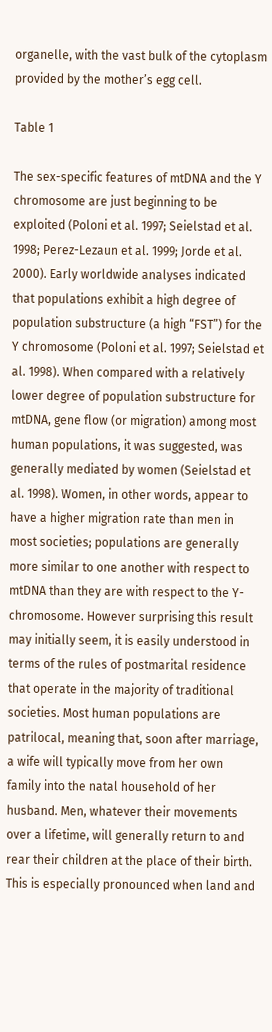organelle, with the vast bulk of the cytoplasm provided by the mother’s egg cell.

Table 1

The sex-specific features of mtDNA and the Y chromosome are just beginning to be exploited (Poloni et al. 1997; Seielstad et al. 1998; Perez-Lezaun et al. 1999; Jorde et al. 2000). Early worldwide analyses indicated that populations exhibit a high degree of population substructure (a high “FST”) for the Y chromosome (Poloni et al. 1997; Seielstad et al. 1998). When compared with a relatively lower degree of population substructure for mtDNA, gene flow (or migration) among most human populations, it was suggested, was generally mediated by women (Seielstad et al. 1998). Women, in other words, appear to have a higher migration rate than men in most societies; populations are generally more similar to one another with respect to mtDNA than they are with respect to the Y-chromosome. However surprising this result may initially seem, it is easily understood in terms of the rules of postmarital residence that operate in the majority of traditional societies. Most human populations are patrilocal, meaning that, soon after marriage, a wife will typically move from her own family into the natal household of her husband. Men, whatever their movements over a lifetime, will generally return to and rear their children at the place of their birth. This is especially pronounced when land and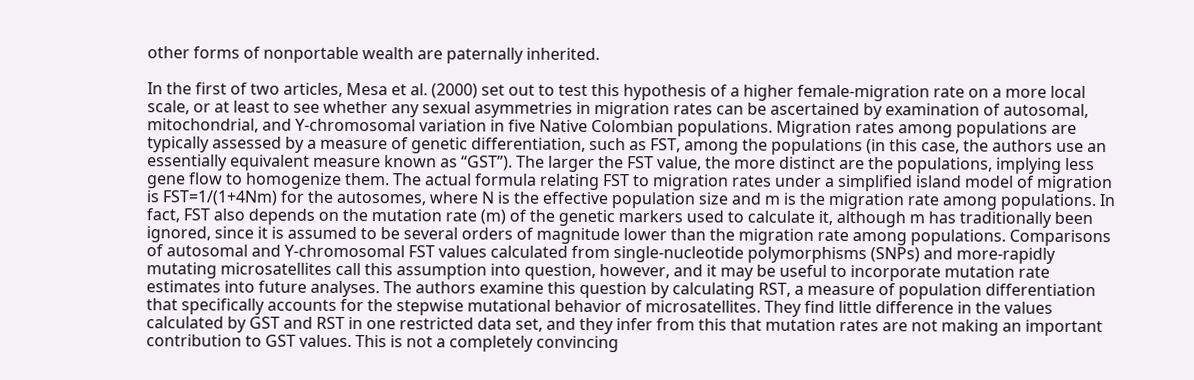other forms of nonportable wealth are paternally inherited.

In the first of two articles, Mesa et al. (2000) set out to test this hypothesis of a higher female-migration rate on a more local scale, or at least to see whether any sexual asymmetries in migration rates can be ascertained by examination of autosomal, mitochondrial, and Y-chromosomal variation in five Native Colombian populations. Migration rates among populations are typically assessed by a measure of genetic differentiation, such as FST, among the populations (in this case, the authors use an essentially equivalent measure known as “GST”). The larger the FST value, the more distinct are the populations, implying less gene flow to homogenize them. The actual formula relating FST to migration rates under a simplified island model of migration is FST=1/(1+4Nm) for the autosomes, where N is the effective population size and m is the migration rate among populations. In fact, FST also depends on the mutation rate (m) of the genetic markers used to calculate it, although m has traditionally been ignored, since it is assumed to be several orders of magnitude lower than the migration rate among populations. Comparisons of autosomal and Y-chromosomal FST values calculated from single-nucleotide polymorphisms (SNPs) and more-rapidly mutating microsatellites call this assumption into question, however, and it may be useful to incorporate mutation rate estimates into future analyses. The authors examine this question by calculating RST, a measure of population differentiation that specifically accounts for the stepwise mutational behavior of microsatellites. They find little difference in the values calculated by GST and RST in one restricted data set, and they infer from this that mutation rates are not making an important contribution to GST values. This is not a completely convincing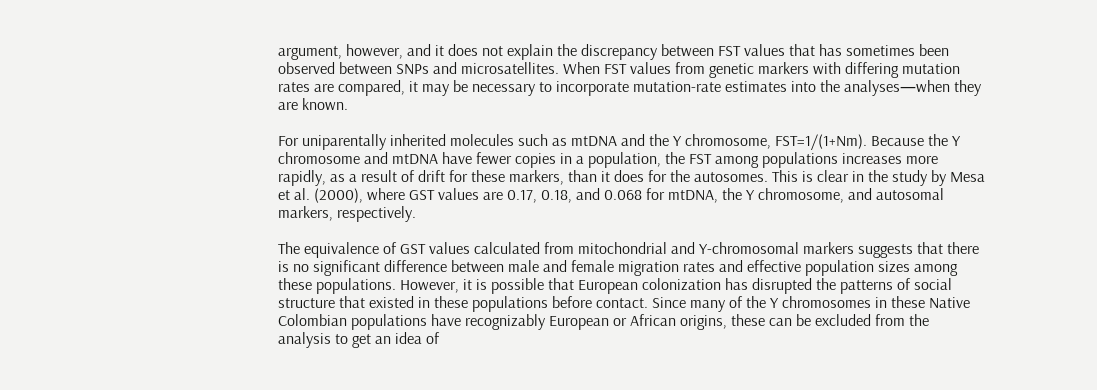argument, however, and it does not explain the discrepancy between FST values that has sometimes been observed between SNPs and microsatellites. When FST values from genetic markers with differing mutation rates are compared, it may be necessary to incorporate mutation-rate estimates into the analyses—when they are known.

For uniparentally inherited molecules such as mtDNA and the Y chromosome, FST=1/(1+Nm). Because the Y chromosome and mtDNA have fewer copies in a population, the FST among populations increases more rapidly, as a result of drift for these markers, than it does for the autosomes. This is clear in the study by Mesa et al. (2000), where GST values are 0.17, 0.18, and 0.068 for mtDNA, the Y chromosome, and autosomal markers, respectively.

The equivalence of GST values calculated from mitochondrial and Y-chromosomal markers suggests that there is no significant difference between male and female migration rates and effective population sizes among these populations. However, it is possible that European colonization has disrupted the patterns of social structure that existed in these populations before contact. Since many of the Y chromosomes in these Native Colombian populations have recognizably European or African origins, these can be excluded from the analysis to get an idea of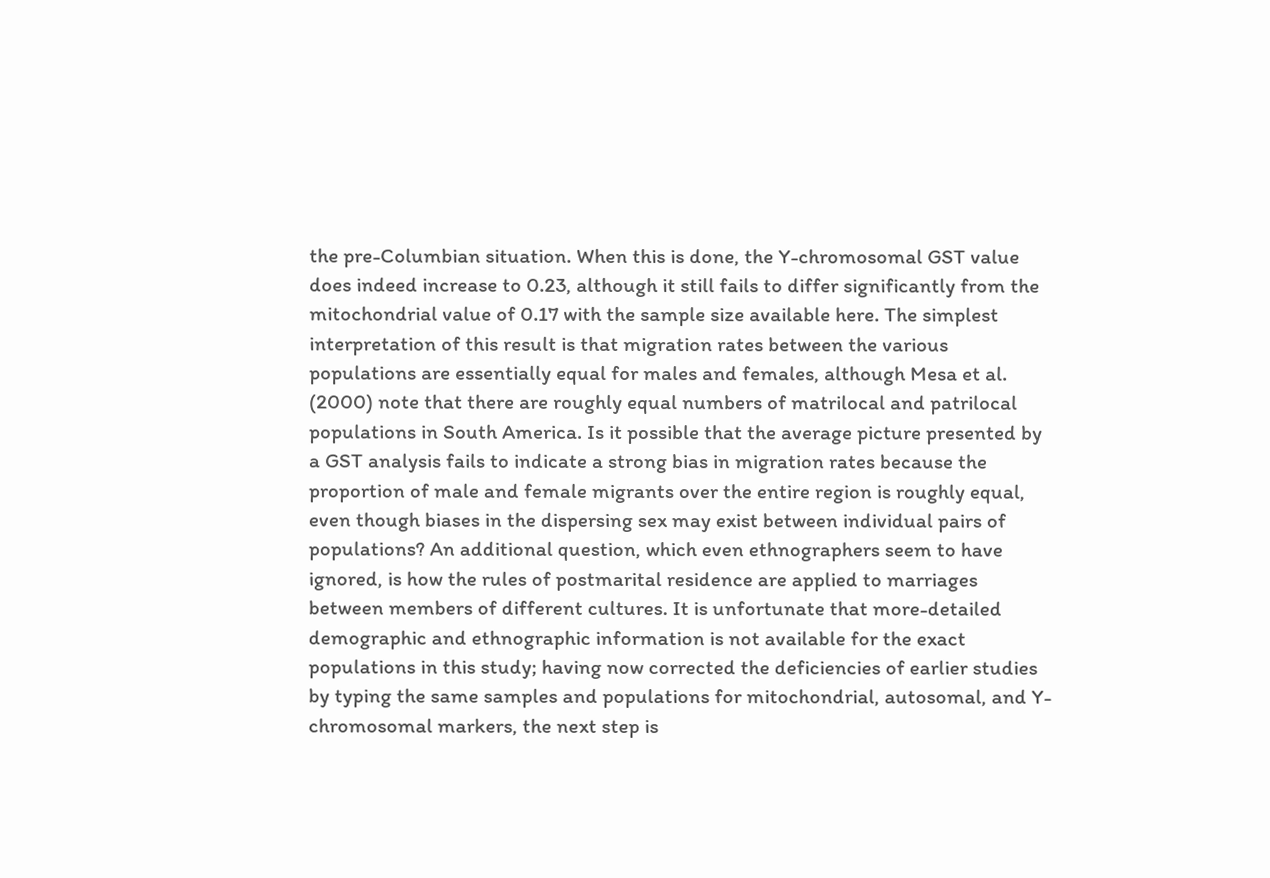the pre-Columbian situation. When this is done, the Y-chromosomal GST value does indeed increase to 0.23, although it still fails to differ significantly from the mitochondrial value of 0.17 with the sample size available here. The simplest interpretation of this result is that migration rates between the various populations are essentially equal for males and females, although Mesa et al. (2000) note that there are roughly equal numbers of matrilocal and patrilocal populations in South America. Is it possible that the average picture presented by a GST analysis fails to indicate a strong bias in migration rates because the proportion of male and female migrants over the entire region is roughly equal, even though biases in the dispersing sex may exist between individual pairs of populations? An additional question, which even ethnographers seem to have ignored, is how the rules of postmarital residence are applied to marriages between members of different cultures. It is unfortunate that more-detailed demographic and ethnographic information is not available for the exact populations in this study; having now corrected the deficiencies of earlier studies by typing the same samples and populations for mitochondrial, autosomal, and Y-chromosomal markers, the next step is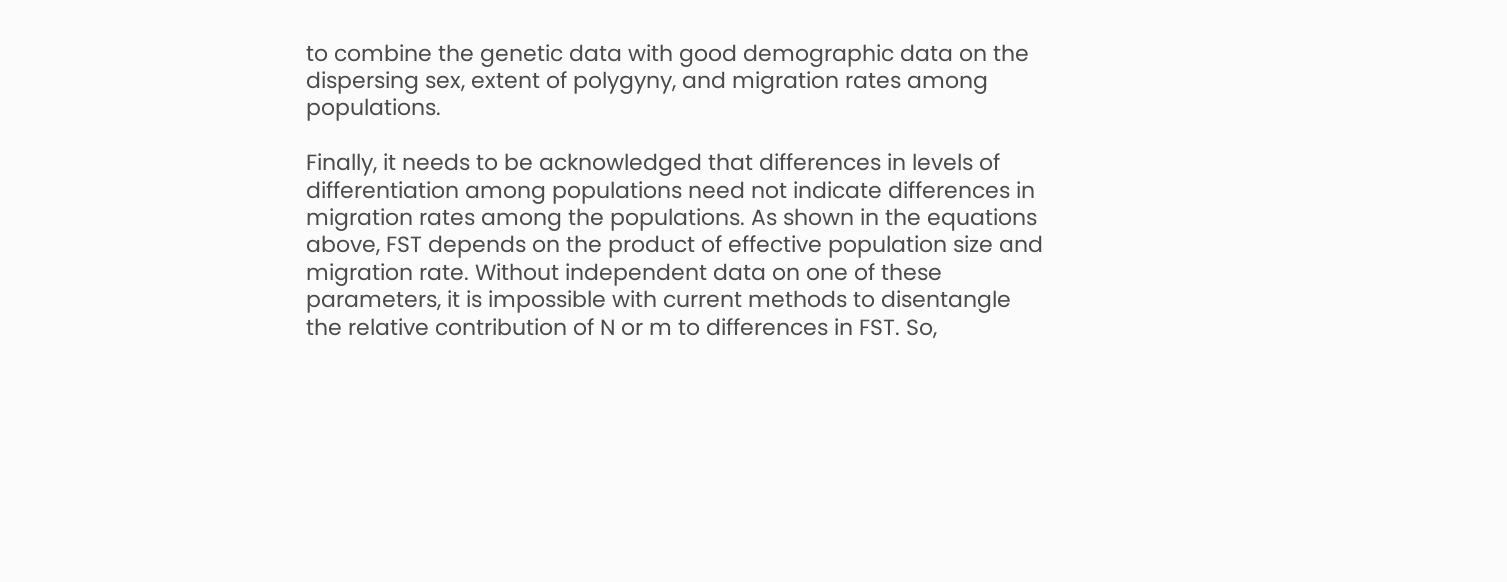to combine the genetic data with good demographic data on the dispersing sex, extent of polygyny, and migration rates among populations.

Finally, it needs to be acknowledged that differences in levels of differentiation among populations need not indicate differences in migration rates among the populations. As shown in the equations above, FST depends on the product of effective population size and migration rate. Without independent data on one of these parameters, it is impossible with current methods to disentangle the relative contribution of N or m to differences in FST. So,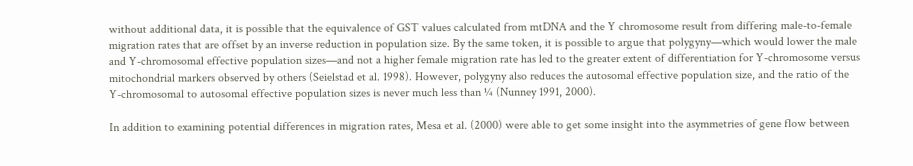without additional data, it is possible that the equivalence of GST values calculated from mtDNA and the Y chromosome result from differing male-to-female migration rates that are offset by an inverse reduction in population size. By the same token, it is possible to argue that polygyny—which would lower the male and Y-chromosomal effective population sizes—and not a higher female migration rate has led to the greater extent of differentiation for Y-chromosome versus mitochondrial markers observed by others (Seielstad et al. 1998). However, polygyny also reduces the autosomal effective population size, and the ratio of the Y-chromosomal to autosomal effective population sizes is never much less than ¼ (Nunney 1991, 2000).

In addition to examining potential differences in migration rates, Mesa et al. (2000) were able to get some insight into the asymmetries of gene flow between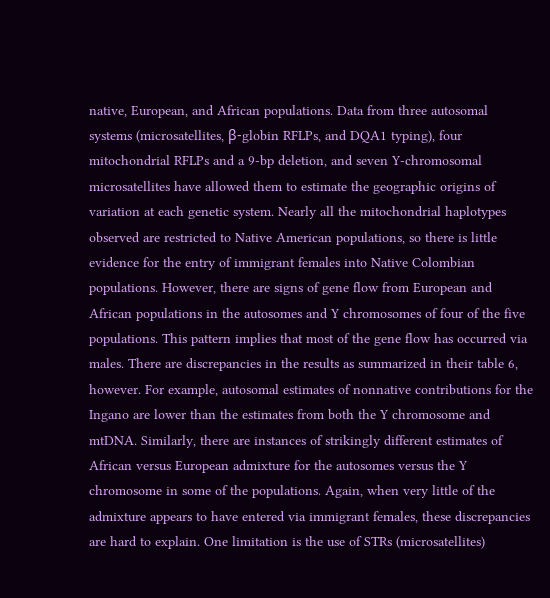native, European, and African populations. Data from three autosomal systems (microsatellites, β-globin RFLPs, and DQA1 typing), four mitochondrial RFLPs and a 9-bp deletion, and seven Y-chromosomal microsatellites have allowed them to estimate the geographic origins of variation at each genetic system. Nearly all the mitochondrial haplotypes observed are restricted to Native American populations, so there is little evidence for the entry of immigrant females into Native Colombian populations. However, there are signs of gene flow from European and African populations in the autosomes and Y chromosomes of four of the five populations. This pattern implies that most of the gene flow has occurred via males. There are discrepancies in the results as summarized in their table 6, however. For example, autosomal estimates of nonnative contributions for the Ingano are lower than the estimates from both the Y chromosome and mtDNA. Similarly, there are instances of strikingly different estimates of African versus European admixture for the autosomes versus the Y chromosome in some of the populations. Again, when very little of the admixture appears to have entered via immigrant females, these discrepancies are hard to explain. One limitation is the use of STRs (microsatellites)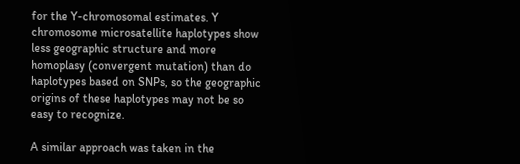for the Y-chromosomal estimates. Y chromosome microsatellite haplotypes show less geographic structure and more homoplasy (convergent mutation) than do haplotypes based on SNPs, so the geographic origins of these haplotypes may not be so easy to recognize.

A similar approach was taken in the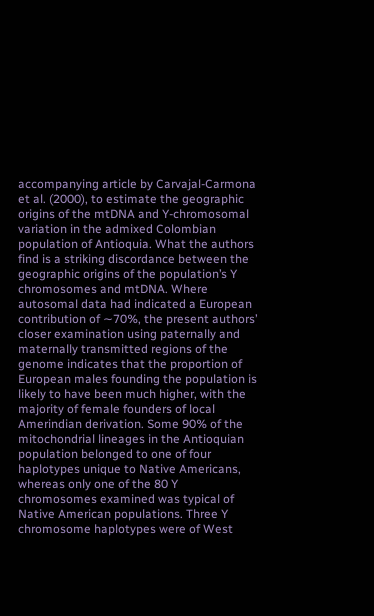accompanying article by Carvajal-Carmona et al. (2000), to estimate the geographic origins of the mtDNA and Y-chromosomal variation in the admixed Colombian population of Antioquia. What the authors find is a striking discordance between the geographic origins of the population’s Y chromosomes and mtDNA. Where autosomal data had indicated a European contribution of ∼70%, the present authors’ closer examination using paternally and maternally transmitted regions of the genome indicates that the proportion of European males founding the population is likely to have been much higher, with the majority of female founders of local Amerindian derivation. Some 90% of the mitochondrial lineages in the Antioquian population belonged to one of four haplotypes unique to Native Americans, whereas only one of the 80 Y chromosomes examined was typical of Native American populations. Three Y chromosome haplotypes were of West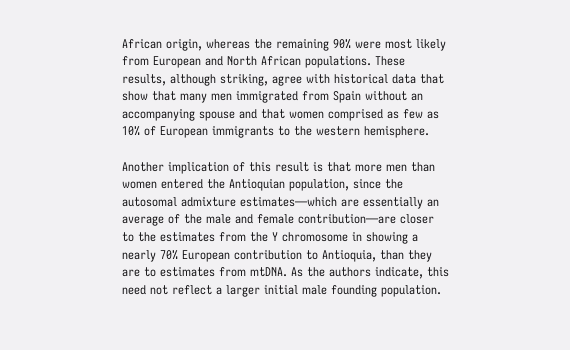African origin, whereas the remaining 90% were most likely from European and North African populations. These results, although striking, agree with historical data that show that many men immigrated from Spain without an accompanying spouse and that women comprised as few as 10% of European immigrants to the western hemisphere.

Another implication of this result is that more men than women entered the Antioquian population, since the autosomal admixture estimates—which are essentially an average of the male and female contribution—are closer to the estimates from the Y chromosome in showing a nearly 70% European contribution to Antioquia, than they are to estimates from mtDNA. As the authors indicate, this need not reflect a larger initial male founding population.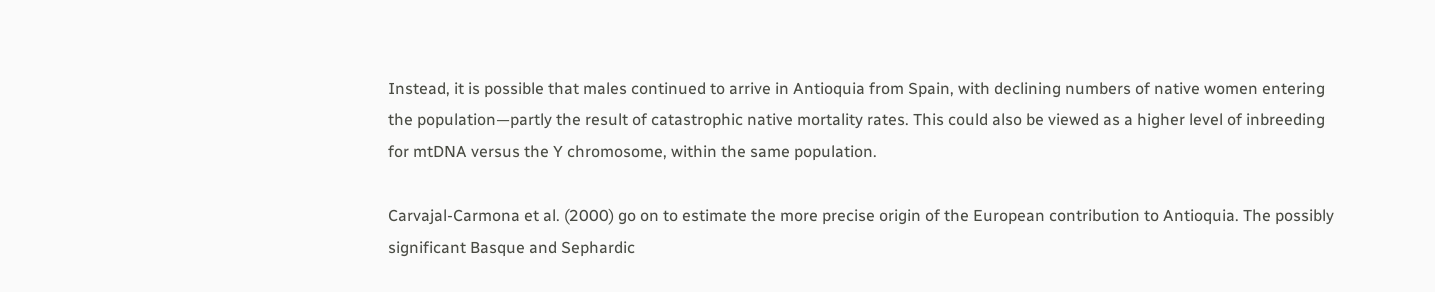Instead, it is possible that males continued to arrive in Antioquia from Spain, with declining numbers of native women entering the population—partly the result of catastrophic native mortality rates. This could also be viewed as a higher level of inbreeding for mtDNA versus the Y chromosome, within the same population.

Carvajal-Carmona et al. (2000) go on to estimate the more precise origin of the European contribution to Antioquia. The possibly significant Basque and Sephardic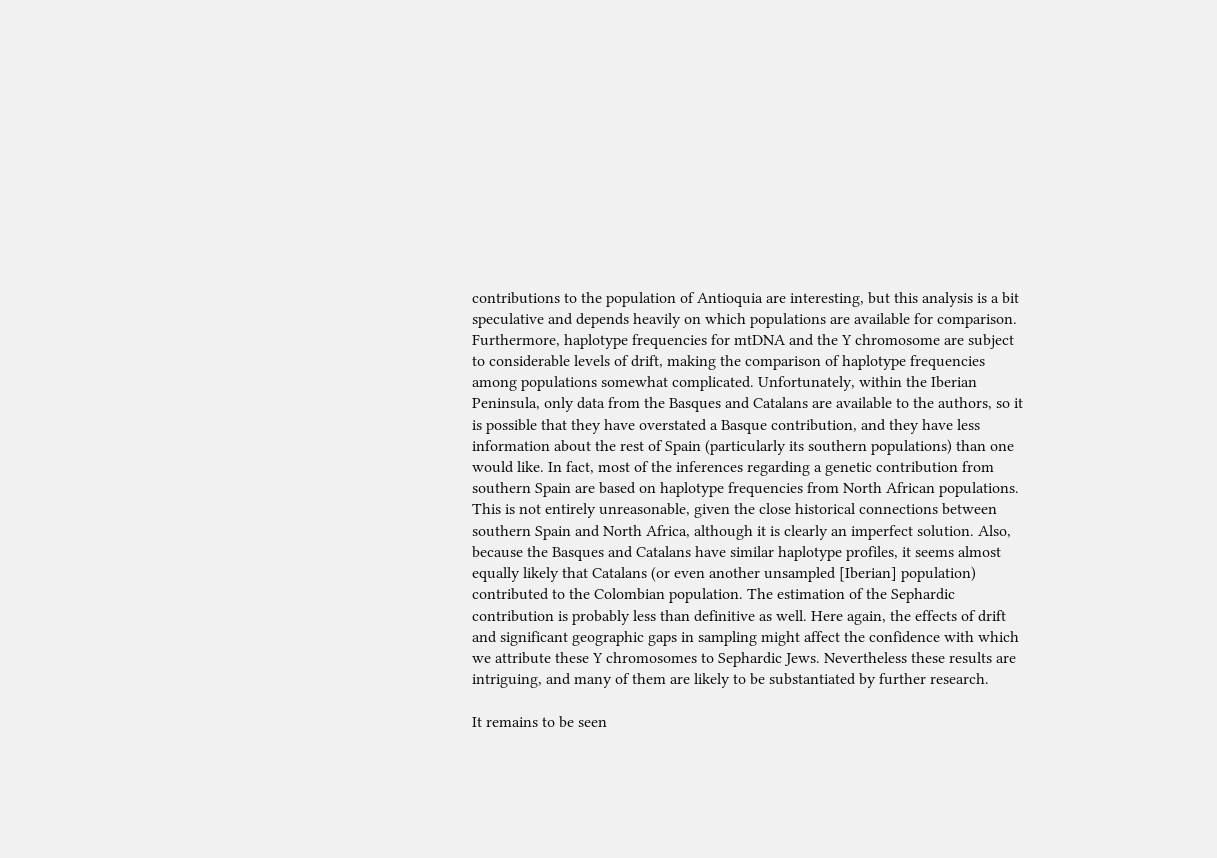contributions to the population of Antioquia are interesting, but this analysis is a bit speculative and depends heavily on which populations are available for comparison. Furthermore, haplotype frequencies for mtDNA and the Y chromosome are subject to considerable levels of drift, making the comparison of haplotype frequencies among populations somewhat complicated. Unfortunately, within the Iberian Peninsula, only data from the Basques and Catalans are available to the authors, so it is possible that they have overstated a Basque contribution, and they have less information about the rest of Spain (particularly its southern populations) than one would like. In fact, most of the inferences regarding a genetic contribution from southern Spain are based on haplotype frequencies from North African populations. This is not entirely unreasonable, given the close historical connections between southern Spain and North Africa, although it is clearly an imperfect solution. Also, because the Basques and Catalans have similar haplotype profiles, it seems almost equally likely that Catalans (or even another unsampled [Iberian] population) contributed to the Colombian population. The estimation of the Sephardic contribution is probably less than definitive as well. Here again, the effects of drift and significant geographic gaps in sampling might affect the confidence with which we attribute these Y chromosomes to Sephardic Jews. Nevertheless these results are intriguing, and many of them are likely to be substantiated by further research.

It remains to be seen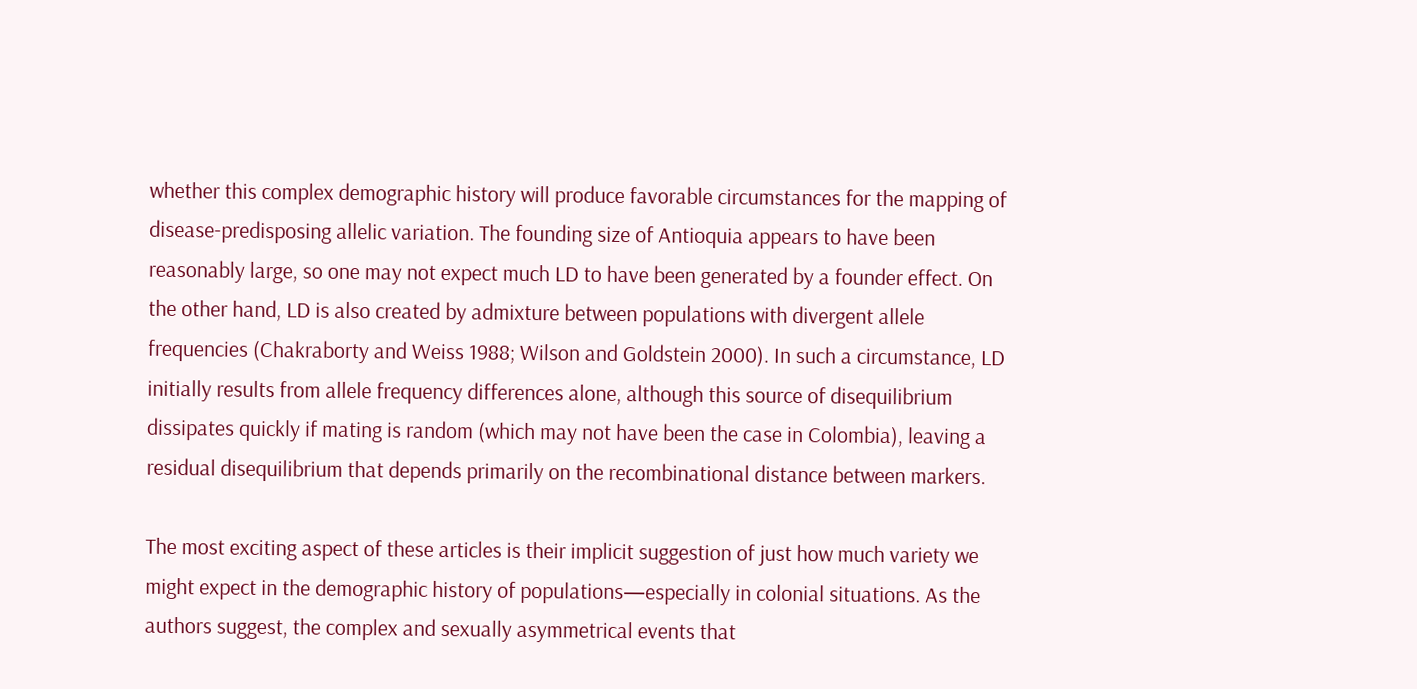whether this complex demographic history will produce favorable circumstances for the mapping of disease-predisposing allelic variation. The founding size of Antioquia appears to have been reasonably large, so one may not expect much LD to have been generated by a founder effect. On the other hand, LD is also created by admixture between populations with divergent allele frequencies (Chakraborty and Weiss 1988; Wilson and Goldstein 2000). In such a circumstance, LD initially results from allele frequency differences alone, although this source of disequilibrium dissipates quickly if mating is random (which may not have been the case in Colombia), leaving a residual disequilibrium that depends primarily on the recombinational distance between markers.

The most exciting aspect of these articles is their implicit suggestion of just how much variety we might expect in the demographic history of populations—especially in colonial situations. As the authors suggest, the complex and sexually asymmetrical events that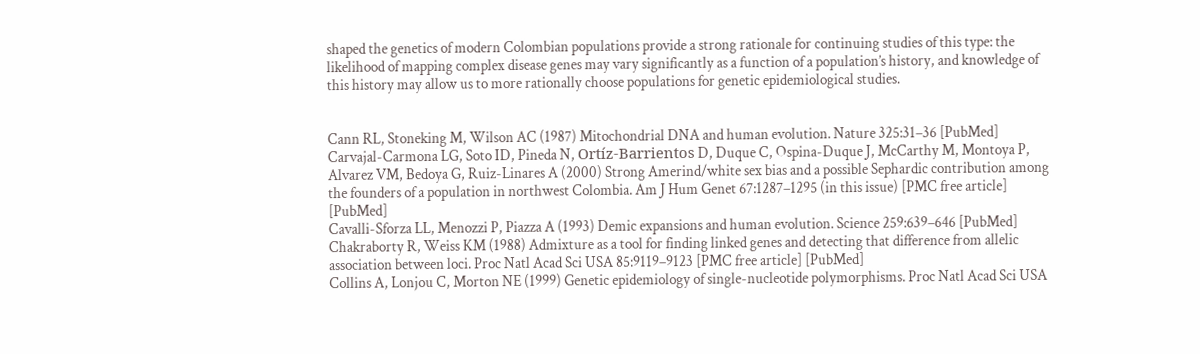shaped the genetics of modern Colombian populations provide a strong rationale for continuing studies of this type: the likelihood of mapping complex disease genes may vary significantly as a function of a population’s history, and knowledge of this history may allow us to more rationally choose populations for genetic epidemiological studies.


Cann RL, Stoneking M, Wilson AC (1987) Mitochondrial DNA and human evolution. Nature 325:31–36 [PubMed]
Carvajal-Carmona LG, Soto ID, Pineda N, Ortíz-Barrientos D, Duque C, Ospina-Duque J, McCarthy M, Montoya P, Alvarez VM, Bedoya G, Ruiz-Linares A (2000) Strong Amerind/white sex bias and a possible Sephardic contribution among the founders of a population in northwest Colombia. Am J Hum Genet 67:1287–1295 (in this issue) [PMC free article] [PubMed]
Cavalli-Sforza LL, Menozzi P, Piazza A (1993) Demic expansions and human evolution. Science 259:639–646 [PubMed]
Chakraborty R, Weiss KM (1988) Admixture as a tool for finding linked genes and detecting that difference from allelic association between loci. Proc Natl Acad Sci USA 85:9119–9123 [PMC free article] [PubMed]
Collins A, Lonjou C, Morton NE (1999) Genetic epidemiology of single-nucleotide polymorphisms. Proc Natl Acad Sci USA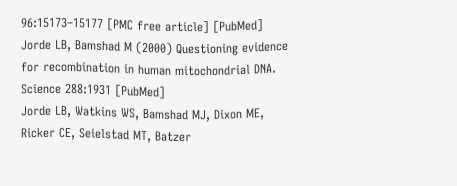96:15173–15177 [PMC free article] [PubMed]
Jorde LB, Bamshad M (2000) Questioning evidence for recombination in human mitochondrial DNA. Science 288:1931 [PubMed]
Jorde LB, Watkins WS, Bamshad MJ, Dixon ME, Ricker CE, Seielstad MT, Batzer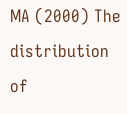MA (2000) The distribution of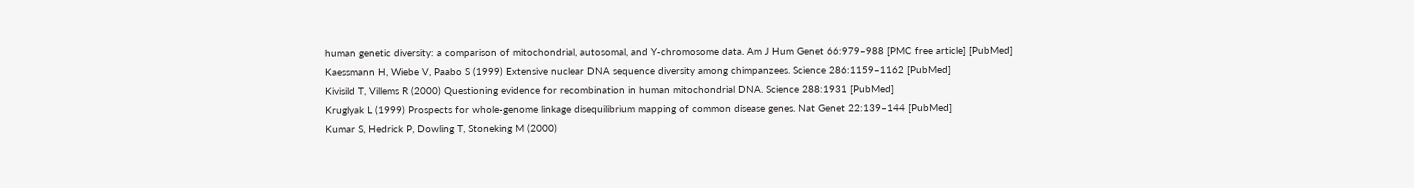human genetic diversity: a comparison of mitochondrial, autosomal, and Y-chromosome data. Am J Hum Genet 66:979–988 [PMC free article] [PubMed]
Kaessmann H, Wiebe V, Paabo S (1999) Extensive nuclear DNA sequence diversity among chimpanzees. Science 286:1159–1162 [PubMed]
Kivisild T, Villems R (2000) Questioning evidence for recombination in human mitochondrial DNA. Science 288:1931 [PubMed]
Kruglyak L (1999) Prospects for whole-genome linkage disequilibrium mapping of common disease genes. Nat Genet 22:139–144 [PubMed]
Kumar S, Hedrick P, Dowling T, Stoneking M (2000)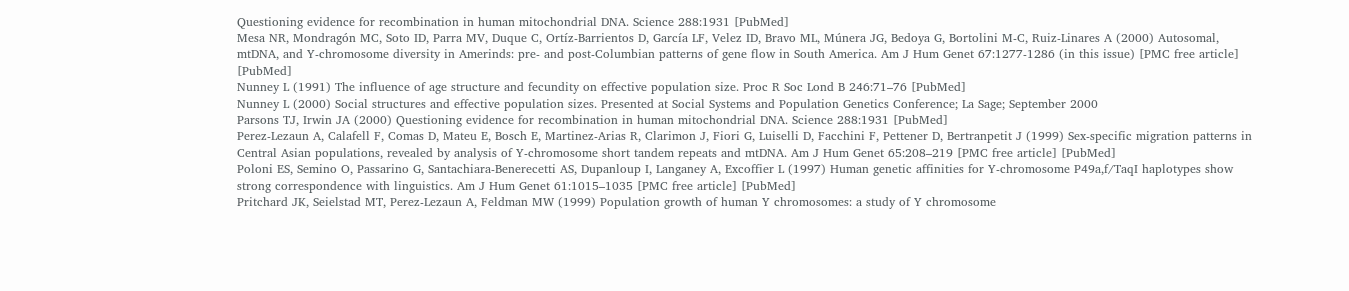Questioning evidence for recombination in human mitochondrial DNA. Science 288:1931 [PubMed]
Mesa NR, Mondragón MC, Soto ID, Parra MV, Duque C, Ortíz-Barrientos D, García LF, Velez ID, Bravo ML, Múnera JG, Bedoya G, Bortolini M-C, Ruiz-Linares A (2000) Autosomal, mtDNA, and Y-chromosome diversity in Amerinds: pre- and post-Columbian patterns of gene flow in South America. Am J Hum Genet 67:1277-1286 (in this issue) [PMC free article] [PubMed]
Nunney L (1991) The influence of age structure and fecundity on effective population size. Proc R Soc Lond B 246:71–76 [PubMed]
Nunney L (2000) Social structures and effective population sizes. Presented at Social Systems and Population Genetics Conference; La Sage; September 2000
Parsons TJ, Irwin JA (2000) Questioning evidence for recombination in human mitochondrial DNA. Science 288:1931 [PubMed]
Perez-Lezaun A, Calafell F, Comas D, Mateu E, Bosch E, Martinez-Arias R, Clarimon J, Fiori G, Luiselli D, Facchini F, Pettener D, Bertranpetit J (1999) Sex-specific migration patterns in Central Asian populations, revealed by analysis of Y-chromosome short tandem repeats and mtDNA. Am J Hum Genet 65:208–219 [PMC free article] [PubMed]
Poloni ES, Semino O, Passarino G, Santachiara-Benerecetti AS, Dupanloup I, Langaney A, Excoffier L (1997) Human genetic affinities for Y-chromosome P49a,f/TaqI haplotypes show strong correspondence with linguistics. Am J Hum Genet 61:1015–1035 [PMC free article] [PubMed]
Pritchard JK, Seielstad MT, Perez-Lezaun A, Feldman MW (1999) Population growth of human Y chromosomes: a study of Y chromosome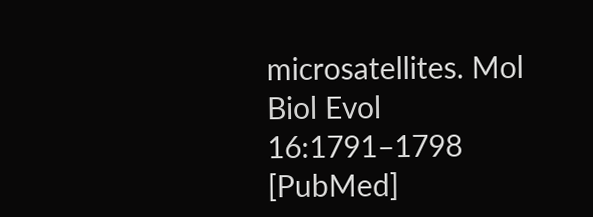microsatellites. Mol Biol Evol 16:1791–1798 [PubMed]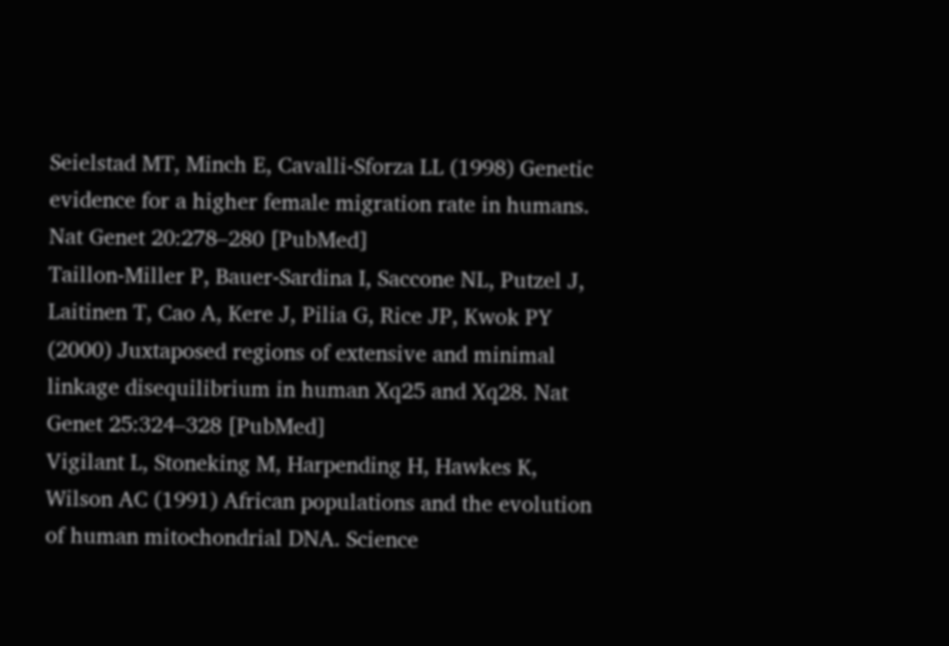Seielstad MT, Minch E, Cavalli-Sforza LL (1998) Genetic evidence for a higher female migration rate in humans. Nat Genet 20:278–280 [PubMed]
Taillon-Miller P, Bauer-Sardina I, Saccone NL, Putzel J, Laitinen T, Cao A, Kere J, Pilia G, Rice JP, Kwok PY (2000) Juxtaposed regions of extensive and minimal linkage disequilibrium in human Xq25 and Xq28. Nat Genet 25:324–328 [PubMed]
Vigilant L, Stoneking M, Harpending H, Hawkes K, Wilson AC (1991) African populations and the evolution of human mitochondrial DNA. Science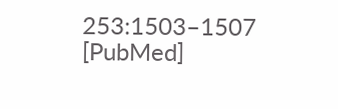253:1503–1507 [PubMed]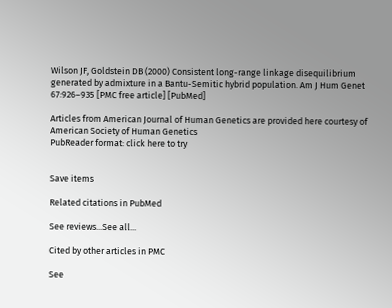Wilson JF, Goldstein DB (2000) Consistent long-range linkage disequilibrium generated by admixture in a Bantu-Semitic hybrid population. Am J Hum Genet 67:926–935 [PMC free article] [PubMed]

Articles from American Journal of Human Genetics are provided here courtesy of American Society of Human Genetics
PubReader format: click here to try


Save items

Related citations in PubMed

See reviews...See all...

Cited by other articles in PMC

See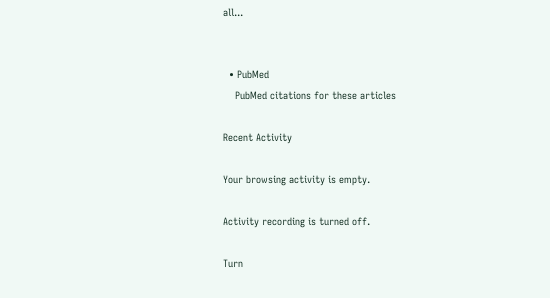all...


  • PubMed
    PubMed citations for these articles

Recent Activity

Your browsing activity is empty.

Activity recording is turned off.

Turn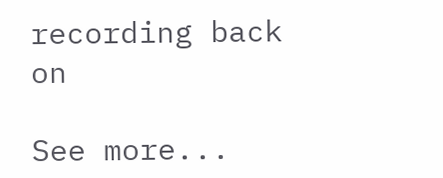recording back on

See more...